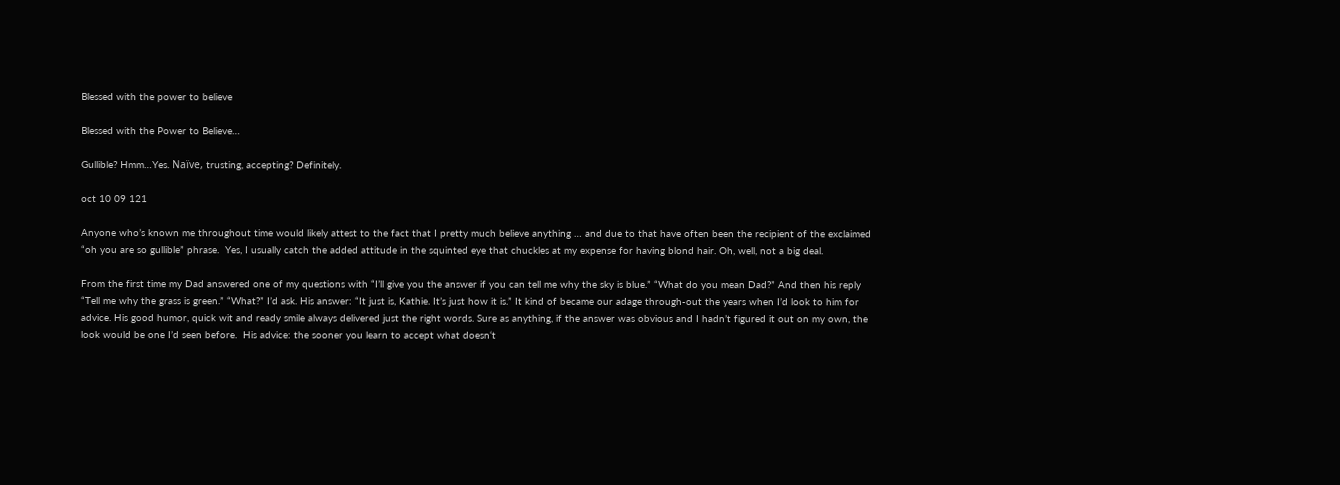Blessed with the power to believe

Blessed with the Power to Believe…

Gullible? Hmm…Yes. Naïve, trusting, accepting? Definitely.

oct 10 09 121

Anyone who’s known me throughout time would likely attest to the fact that I pretty much believe anything … and due to that have often been the recipient of the exclaimed “oh you are so gullible” phrase.  Yes, I usually catch the added attitude in the squinted eye that chuckles at my expense for having blond hair. Oh, well, not a big deal.

From the first time my Dad answered one of my questions with “I’ll give you the answer if you can tell me why the sky is blue.” “What do you mean Dad?” And then his reply “Tell me why the grass is green.” “What?” I’d ask. His answer: “It just is, Kathie. It’s just how it is.” It kind of became our adage through-out the years when I’d look to him for advice. His good humor, quick wit and ready smile always delivered just the right words. Sure as anything, if the answer was obvious and I hadn’t figured it out on my own, the look would be one I’d seen before.  His advice: the sooner you learn to accept what doesn‘t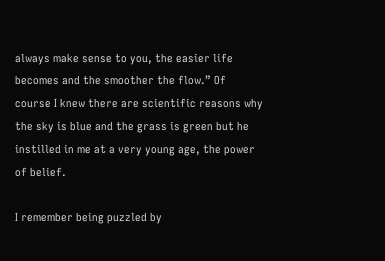always make sense to you, the easier life becomes and the smoother the flow.” Of course I knew there are scientific reasons why the sky is blue and the grass is green but he instilled in me at a very young age, the power of belief.

I remember being puzzled by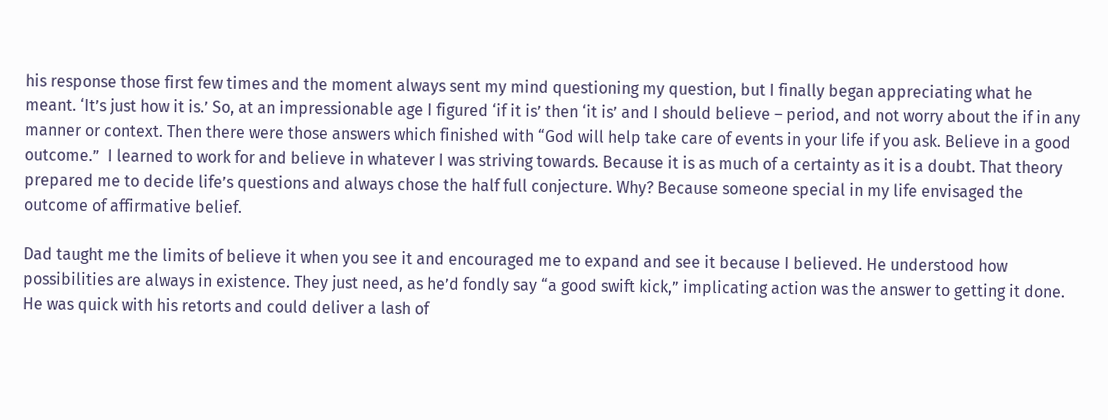his response those first few times and the moment always sent my mind questioning my question, but I finally began appreciating what he meant. ‘It’s just how it is.’ So, at an impressionable age I figured ‘if it is’ then ‘it is’ and I should believe – period, and not worry about the if in any manner or context. Then there were those answers which finished with “God will help take care of events in your life if you ask. Believe in a good outcome.”  I learned to work for and believe in whatever I was striving towards. Because it is as much of a certainty as it is a doubt. That theory prepared me to decide life’s questions and always chose the half full conjecture. Why? Because someone special in my life envisaged the outcome of affirmative belief.

Dad taught me the limits of believe it when you see it and encouraged me to expand and see it because I believed. He understood how possibilities are always in existence. They just need, as he’d fondly say “a good swift kick,” implicating action was the answer to getting it done. He was quick with his retorts and could deliver a lash of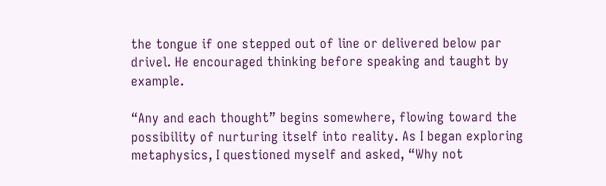the tongue if one stepped out of line or delivered below par drivel. He encouraged thinking before speaking and taught by example.

“Any and each thought” begins somewhere, flowing toward the possibility of nurturing itself into reality. As I began exploring metaphysics, I questioned myself and asked, “Why not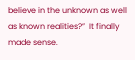believe in the unknown as well as known realities?”  It finally made sense.